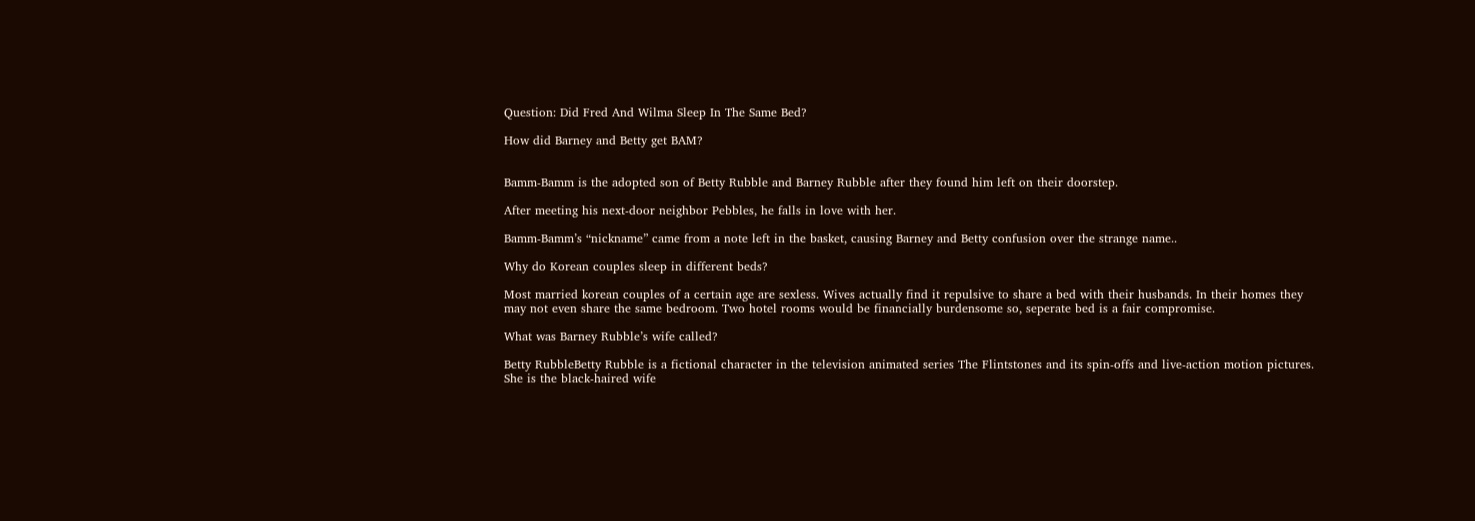Question: Did Fred And Wilma Sleep In The Same Bed?

How did Barney and Betty get BAM?


Bamm-Bamm is the adopted son of Betty Rubble and Barney Rubble after they found him left on their doorstep.

After meeting his next-door neighbor Pebbles, he falls in love with her.

Bamm-Bamm’s “nickname” came from a note left in the basket, causing Barney and Betty confusion over the strange name..

Why do Korean couples sleep in different beds?

Most married korean couples of a certain age are sexless. Wives actually find it repulsive to share a bed with their husbands. In their homes they may not even share the same bedroom. Two hotel rooms would be financially burdensome so, seperate bed is a fair compromise.

What was Barney Rubble’s wife called?

Betty RubbleBetty Rubble is a fictional character in the television animated series The Flintstones and its spin-offs and live-action motion pictures. She is the black-haired wife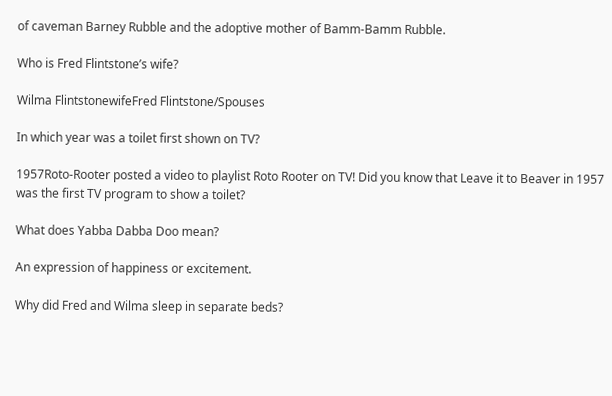of caveman Barney Rubble and the adoptive mother of Bamm-Bamm Rubble.

Who is Fred Flintstone’s wife?

Wilma FlintstonewifeFred Flintstone/Spouses

In which year was a toilet first shown on TV?

1957Roto-Rooter posted a video to playlist Roto Rooter on TV! Did you know that Leave it to Beaver in 1957 was the first TV program to show a toilet?

What does Yabba Dabba Doo mean?

An expression of happiness or excitement.

Why did Fred and Wilma sleep in separate beds?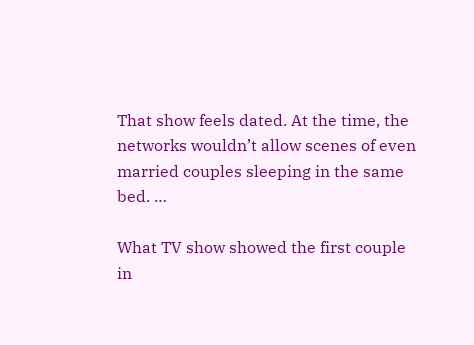That show feels dated. At the time, the networks wouldn’t allow scenes of even married couples sleeping in the same bed. …

What TV show showed the first couple in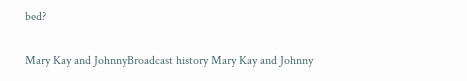bed?

Mary Kay and JohnnyBroadcast history Mary Kay and Johnny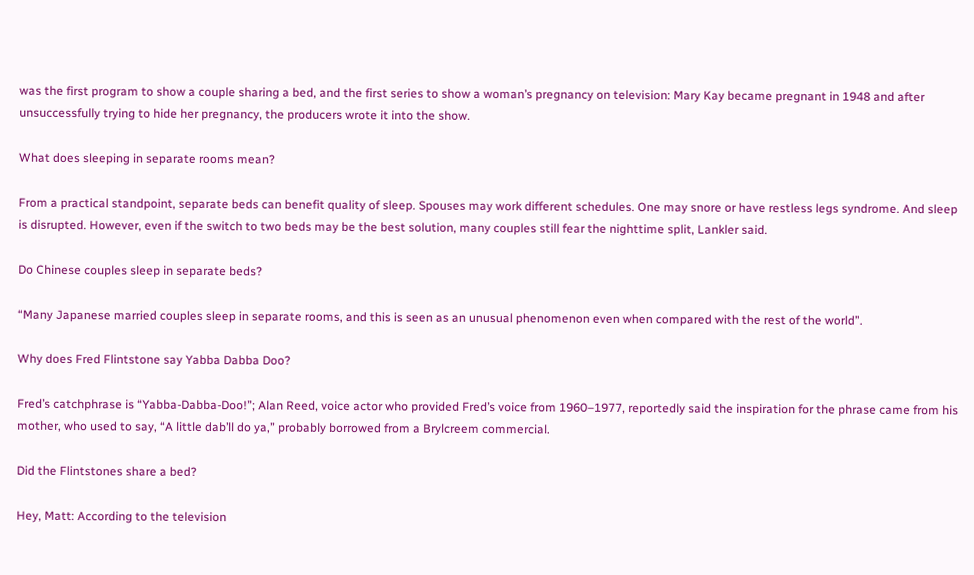was the first program to show a couple sharing a bed, and the first series to show a woman’s pregnancy on television: Mary Kay became pregnant in 1948 and after unsuccessfully trying to hide her pregnancy, the producers wrote it into the show.

What does sleeping in separate rooms mean?

From a practical standpoint, separate beds can benefit quality of sleep. Spouses may work different schedules. One may snore or have restless legs syndrome. And sleep is disrupted. However, even if the switch to two beds may be the best solution, many couples still fear the nighttime split, Lankler said.

Do Chinese couples sleep in separate beds?

“Many Japanese married couples sleep in separate rooms, and this is seen as an unusual phenomenon even when compared with the rest of the world”.

Why does Fred Flintstone say Yabba Dabba Doo?

Fred’s catchphrase is “Yabba-Dabba-Doo!”; Alan Reed, voice actor who provided Fred’s voice from 1960–1977, reportedly said the inspiration for the phrase came from his mother, who used to say, “A little dab’ll do ya,” probably borrowed from a Brylcreem commercial.

Did the Flintstones share a bed?

Hey, Matt: According to the television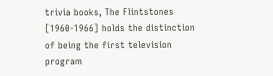trivia books, The Flintstones [1960-1966] holds the distinction of being the first television program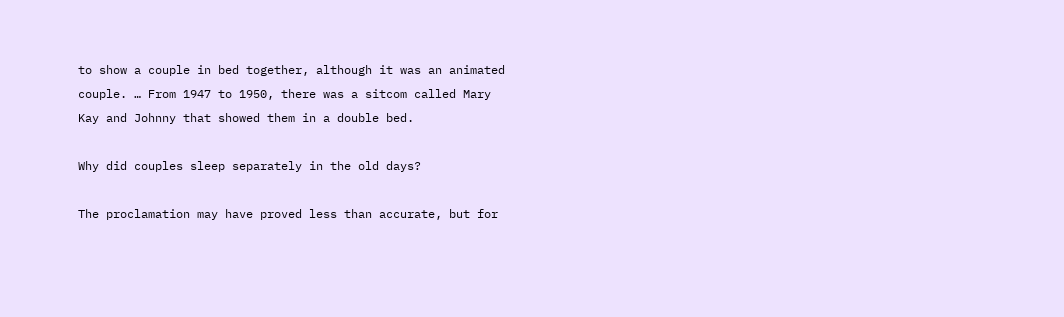to show a couple in bed together, although it was an animated couple. … From 1947 to 1950, there was a sitcom called Mary Kay and Johnny that showed them in a double bed.

Why did couples sleep separately in the old days?

The proclamation may have proved less than accurate, but for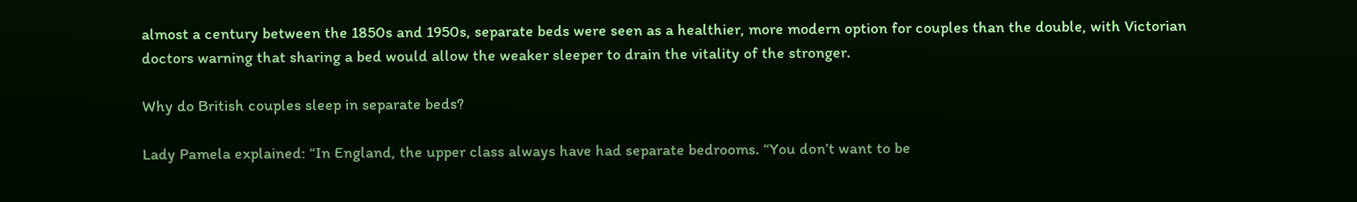almost a century between the 1850s and 1950s, separate beds were seen as a healthier, more modern option for couples than the double, with Victorian doctors warning that sharing a bed would allow the weaker sleeper to drain the vitality of the stronger.

Why do British couples sleep in separate beds?

Lady Pamela explained: “In England, the upper class always have had separate bedrooms. “You don’t want to be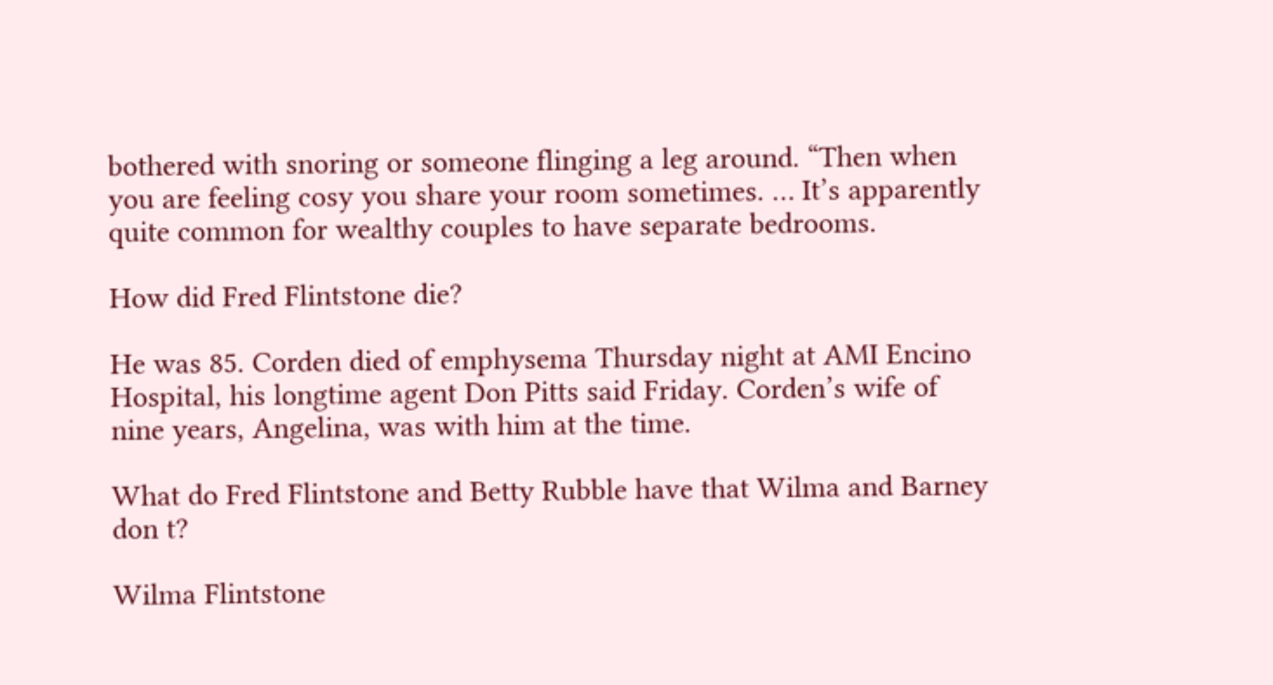bothered with snoring or someone flinging a leg around. “Then when you are feeling cosy you share your room sometimes. … It’s apparently quite common for wealthy couples to have separate bedrooms.

How did Fred Flintstone die?

He was 85. Corden died of emphysema Thursday night at AMI Encino Hospital, his longtime agent Don Pitts said Friday. Corden’s wife of nine years, Angelina, was with him at the time.

What do Fred Flintstone and Betty Rubble have that Wilma and Barney don t?

Wilma Flintstone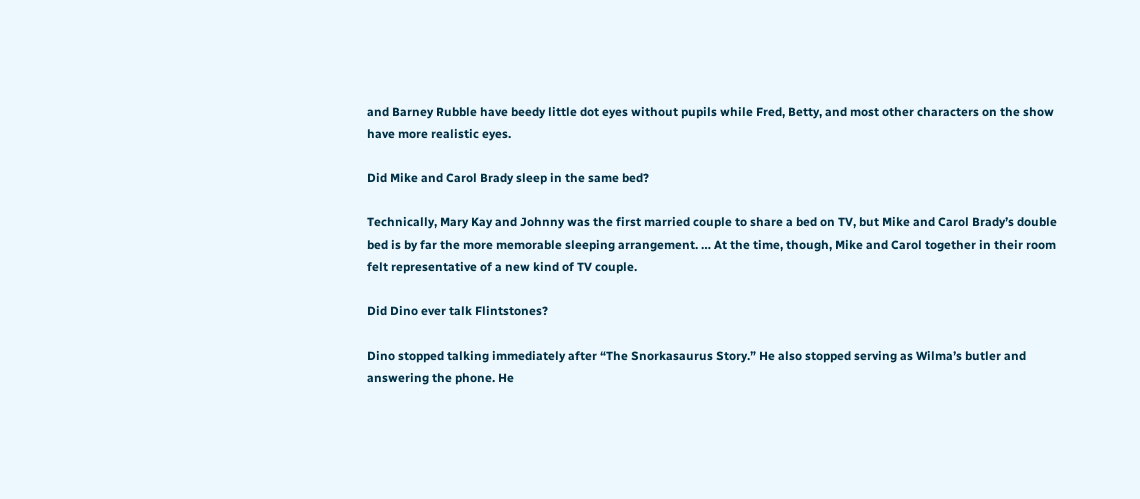and Barney Rubble have beedy little dot eyes without pupils while Fred, Betty, and most other characters on the show have more realistic eyes.

Did Mike and Carol Brady sleep in the same bed?

Technically, Mary Kay and Johnny was the first married couple to share a bed on TV, but Mike and Carol Brady’s double bed is by far the more memorable sleeping arrangement. … At the time, though, Mike and Carol together in their room felt representative of a new kind of TV couple.

Did Dino ever talk Flintstones?

Dino stopped talking immediately after “The Snorkasaurus Story.” He also stopped serving as Wilma’s butler and answering the phone. He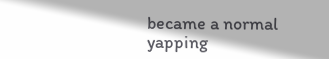became a normal yapping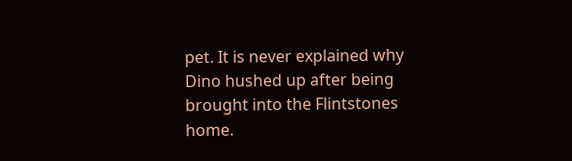pet. It is never explained why Dino hushed up after being brought into the Flintstones home.